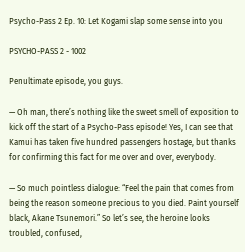Psycho-Pass 2 Ep. 10: Let Kogami slap some sense into you

PSYCHO-PASS 2 - 1002

Penultimate episode, you guys.

— Oh man, there’s nothing like the sweet smell of exposition to kick off the start of a Psycho-Pass episode! Yes, I can see that Kamui has taken five hundred passengers hostage, but thanks for confirming this fact for me over and over, everybody.

— So much pointless dialogue: “Feel the pain that comes from being the reason someone precious to you died. Paint yourself black, Akane Tsunemori.” So let’s see, the heroine looks troubled, confused,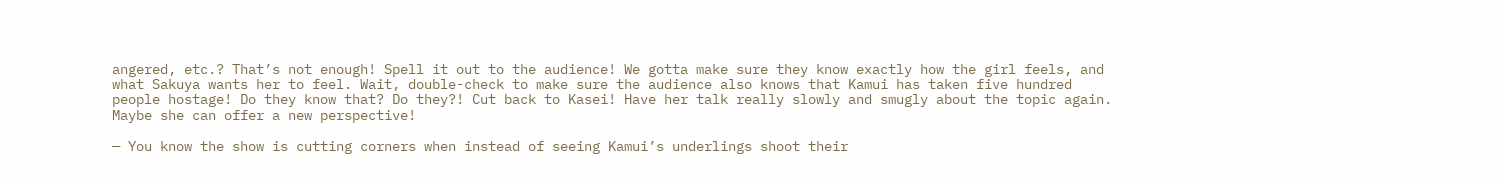angered, etc.? That’s not enough! Spell it out to the audience! We gotta make sure they know exactly how the girl feels, and what Sakuya wants her to feel. Wait, double-check to make sure the audience also knows that Kamui has taken five hundred people hostage! Do they know that? Do they?! Cut back to Kasei! Have her talk really slowly and smugly about the topic again. Maybe she can offer a new perspective!

— You know the show is cutting corners when instead of seeing Kamui’s underlings shoot their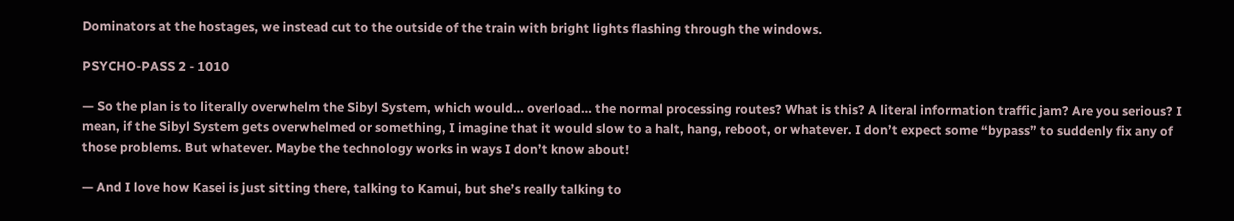Dominators at the hostages, we instead cut to the outside of the train with bright lights flashing through the windows.

PSYCHO-PASS 2 - 1010

— So the plan is to literally overwhelm the Sibyl System, which would… overload… the normal processing routes? What is this? A literal information traffic jam? Are you serious? I mean, if the Sibyl System gets overwhelmed or something, I imagine that it would slow to a halt, hang, reboot, or whatever. I don’t expect some “bypass” to suddenly fix any of those problems. But whatever. Maybe the technology works in ways I don’t know about!

— And I love how Kasei is just sitting there, talking to Kamui, but she’s really talking to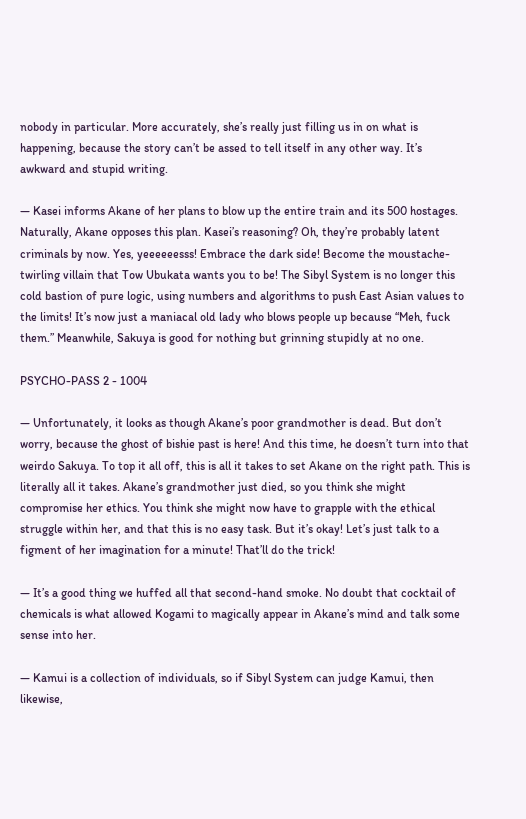nobody in particular. More accurately, she’s really just filling us in on what is happening, because the story can’t be assed to tell itself in any other way. It’s awkward and stupid writing.

— Kasei informs Akane of her plans to blow up the entire train and its 500 hostages. Naturally, Akane opposes this plan. Kasei’s reasoning? Oh, they’re probably latent criminals by now. Yes, yeeeeeesss! Embrace the dark side! Become the moustache-twirling villain that Tow Ubukata wants you to be! The Sibyl System is no longer this cold bastion of pure logic, using numbers and algorithms to push East Asian values to the limits! It’s now just a maniacal old lady who blows people up because “Meh, fuck them.” Meanwhile, Sakuya is good for nothing but grinning stupidly at no one.

PSYCHO-PASS 2 - 1004

— Unfortunately, it looks as though Akane’s poor grandmother is dead. But don’t worry, because the ghost of bishie past is here! And this time, he doesn’t turn into that weirdo Sakuya. To top it all off, this is all it takes to set Akane on the right path. This is literally all it takes. Akane’s grandmother just died, so you think she might compromise her ethics. You think she might now have to grapple with the ethical struggle within her, and that this is no easy task. But it’s okay! Let’s just talk to a figment of her imagination for a minute! That’ll do the trick!

— It’s a good thing we huffed all that second-hand smoke. No doubt that cocktail of chemicals is what allowed Kogami to magically appear in Akane’s mind and talk some sense into her.

— Kamui is a collection of individuals, so if Sibyl System can judge Kamui, then likewise,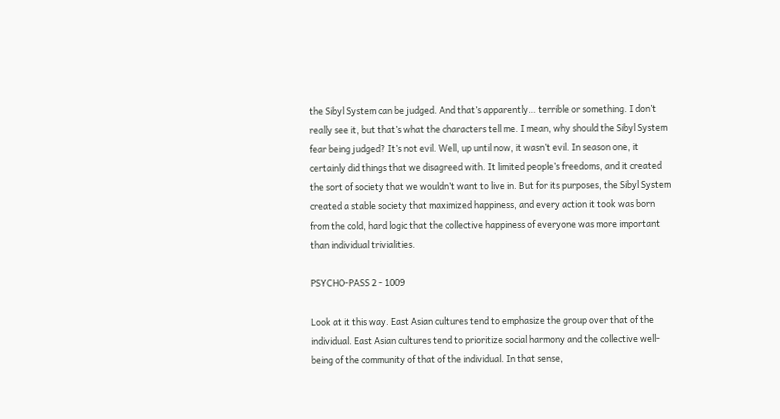the Sibyl System can be judged. And that’s apparently… terrible or something. I don’t really see it, but that’s what the characters tell me. I mean, why should the Sibyl System fear being judged? It’s not evil. Well, up until now, it wasn’t evil. In season one, it certainly did things that we disagreed with. It limited people’s freedoms, and it created the sort of society that we wouldn’t want to live in. But for its purposes, the Sibyl System created a stable society that maximized happiness, and every action it took was born from the cold, hard logic that the collective happiness of everyone was more important than individual trivialities.

PSYCHO-PASS 2 - 1009

Look at it this way. East Asian cultures tend to emphasize the group over that of the individual. East Asian cultures tend to prioritize social harmony and the collective well-being of the community of that of the individual. In that sense,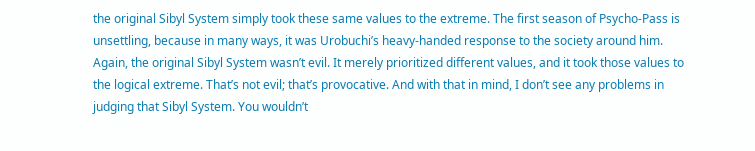the original Sibyl System simply took these same values to the extreme. The first season of Psycho-Pass is unsettling, because in many ways, it was Urobuchi’s heavy-handed response to the society around him. Again, the original Sibyl System wasn’t evil. It merely prioritized different values, and it took those values to the logical extreme. That’s not evil; that’s provocative. And with that in mind, I don’t see any problems in judging that Sibyl System. You wouldn’t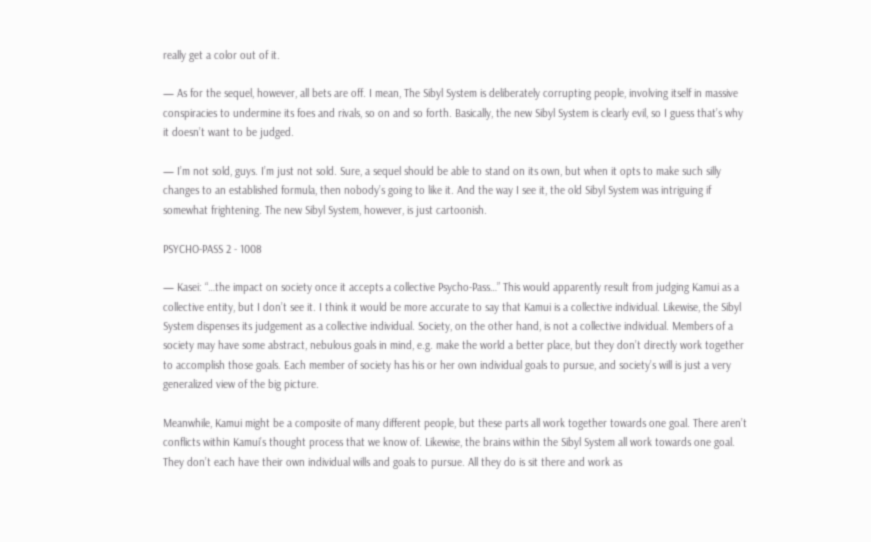really get a color out of it.

— As for the sequel, however, all bets are off. I mean, The Sibyl System is deliberately corrupting people, involving itself in massive conspiracies to undermine its foes and rivals, so on and so forth. Basically, the new Sibyl System is clearly evil, so I guess that’s why it doesn’t want to be judged.

— I’m not sold, guys. I’m just not sold. Sure, a sequel should be able to stand on its own, but when it opts to make such silly changes to an established formula, then nobody’s going to like it. And the way I see it, the old Sibyl System was intriguing if somewhat frightening. The new Sibyl System, however, is just cartoonish.

PSYCHO-PASS 2 - 1008

— Kasei: “…the impact on society once it accepts a collective Psycho-Pass…” This would apparently result from judging Kamui as a collective entity, but I don’t see it. I think it would be more accurate to say that Kamui is a collective individual. Likewise, the Sibyl System dispenses its judgement as a collective individual. Society, on the other hand, is not a collective individual. Members of a society may have some abstract, nebulous goals in mind, e.g. make the world a better place, but they don’t directly work together to accomplish those goals. Each member of society has his or her own individual goals to pursue, and society’s will is just a very generalized view of the big picture.

Meanwhile, Kamui might be a composite of many different people, but these parts all work together towards one goal. There aren’t conflicts within Kamui’s thought process that we know of. Likewise, the brains within the Sibyl System all work towards one goal. They don’t each have their own individual wills and goals to pursue. All they do is sit there and work as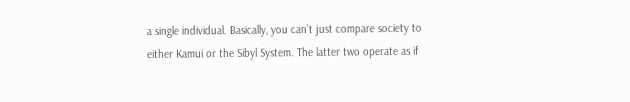a single individual. Basically, you can’t just compare society to either Kamui or the Sibyl System. The latter two operate as if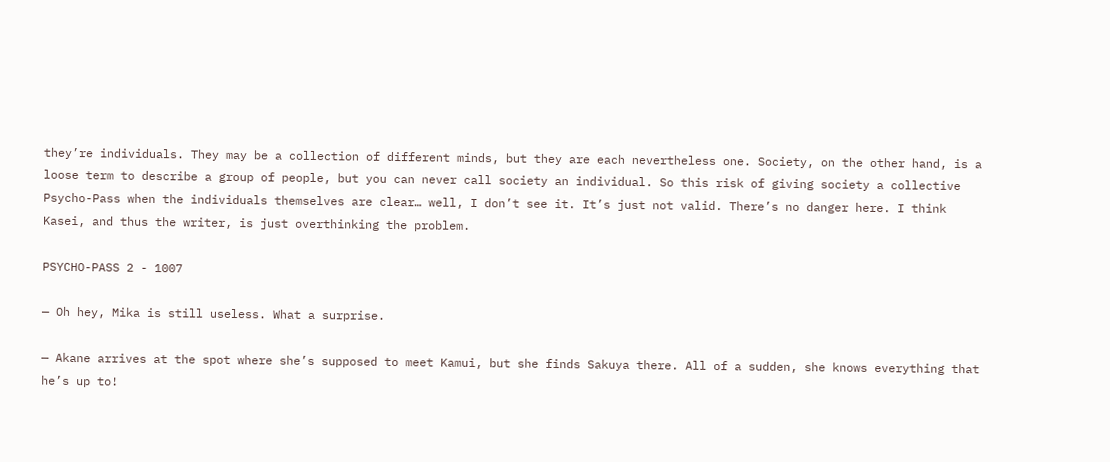they’re individuals. They may be a collection of different minds, but they are each nevertheless one. Society, on the other hand, is a loose term to describe a group of people, but you can never call society an individual. So this risk of giving society a collective Psycho-Pass when the individuals themselves are clear… well, I don’t see it. It’s just not valid. There’s no danger here. I think Kasei, and thus the writer, is just overthinking the problem.

PSYCHO-PASS 2 - 1007

— Oh hey, Mika is still useless. What a surprise.

— Akane arrives at the spot where she’s supposed to meet Kamui, but she finds Sakuya there. All of a sudden, she knows everything that he’s up to!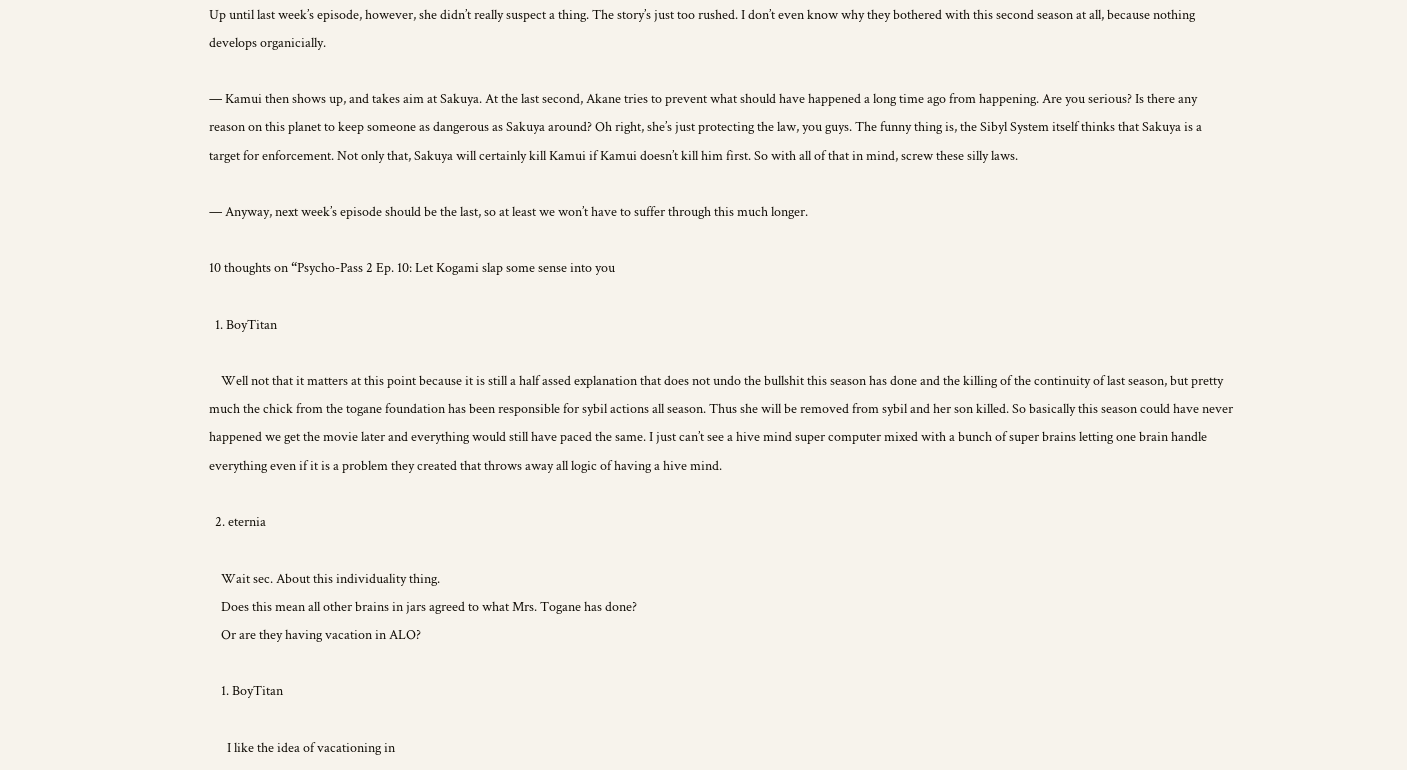Up until last week’s episode, however, she didn’t really suspect a thing. The story’s just too rushed. I don’t even know why they bothered with this second season at all, because nothing develops organicially.

— Kamui then shows up, and takes aim at Sakuya. At the last second, Akane tries to prevent what should have happened a long time ago from happening. Are you serious? Is there any reason on this planet to keep someone as dangerous as Sakuya around? Oh right, she’s just protecting the law, you guys. The funny thing is, the Sibyl System itself thinks that Sakuya is a target for enforcement. Not only that, Sakuya will certainly kill Kamui if Kamui doesn’t kill him first. So with all of that in mind, screw these silly laws.

— Anyway, next week’s episode should be the last, so at least we won’t have to suffer through this much longer.

10 thoughts on “Psycho-Pass 2 Ep. 10: Let Kogami slap some sense into you

  1. BoyTitan

    Well not that it matters at this point because it is still a half assed explanation that does not undo the bullshit this season has done and the killing of the continuity of last season, but pretty much the chick from the togane foundation has been responsible for sybil actions all season. Thus she will be removed from sybil and her son killed. So basically this season could have never happened we get the movie later and everything would still have paced the same. I just can’t see a hive mind super computer mixed with a bunch of super brains letting one brain handle everything even if it is a problem they created that throws away all logic of having a hive mind.

  2. eternia

    Wait sec. About this individuality thing.
    Does this mean all other brains in jars agreed to what Mrs. Togane has done?
    Or are they having vacation in ALO?

    1. BoyTitan

      I like the idea of vacationing in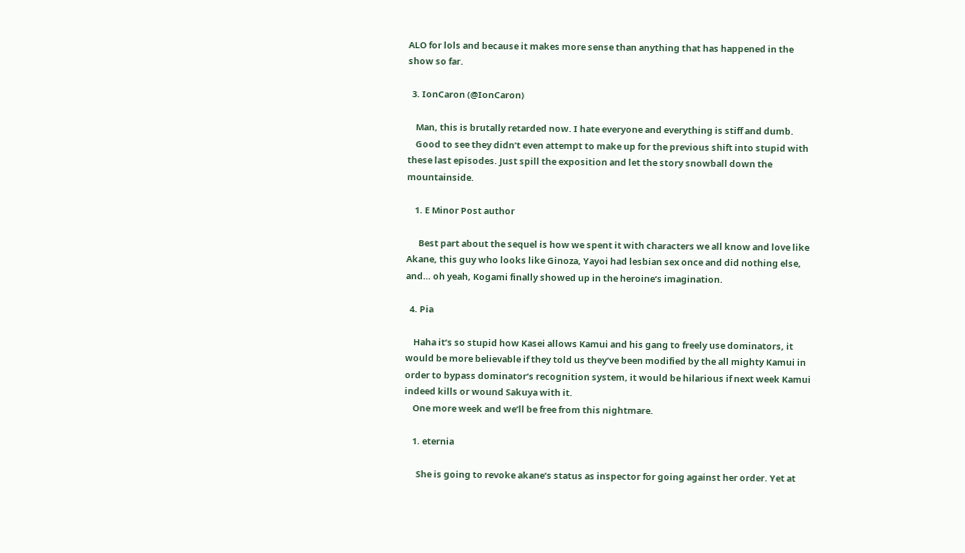ALO for lols and because it makes more sense than anything that has happened in the show so far.

  3. IonCaron (@IonCaron)

    Man, this is brutally retarded now. I hate everyone and everything is stiff and dumb.
    Good to see they didn’t even attempt to make up for the previous shift into stupid with these last episodes. Just spill the exposition and let the story snowball down the mountainside.

    1. E Minor Post author

      Best part about the sequel is how we spent it with characters we all know and love like Akane, this guy who looks like Ginoza, Yayoi had lesbian sex once and did nothing else, and… oh yeah, Kogami finally showed up in the heroine’s imagination.

  4. Pia

    Haha it’s so stupid how Kasei allows Kamui and his gang to freely use dominators, it would be more believable if they told us they’ve been modified by the all mighty Kamui in order to bypass dominator’s recognition system, it would be hilarious if next week Kamui indeed kills or wound Sakuya with it.
    One more week and we’ll be free from this nightmare.

    1. eternia

      She is going to revoke akane’s status as inspector for going against her order. Yet at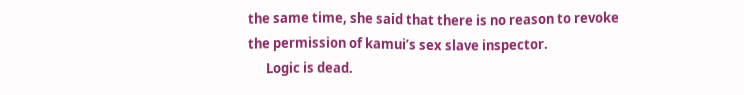the same time, she said that there is no reason to revoke the permission of kamui’s sex slave inspector.
      Logic is dead.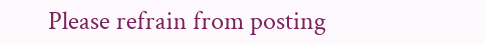Please refrain from posting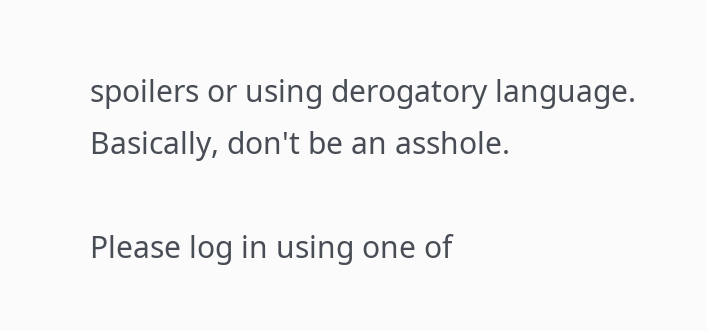spoilers or using derogatory language. Basically, don't be an asshole.

Please log in using one of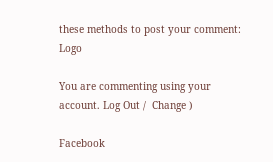these methods to post your comment: Logo

You are commenting using your account. Log Out /  Change )

Facebook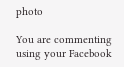photo

You are commenting using your Facebook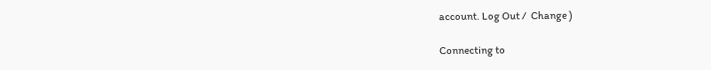account. Log Out /  Change )

Connecting to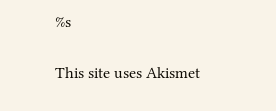%s

This site uses Akismet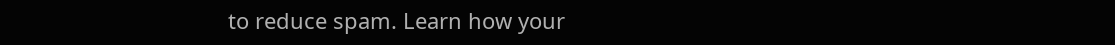to reduce spam. Learn how your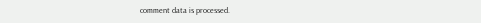comment data is processed.